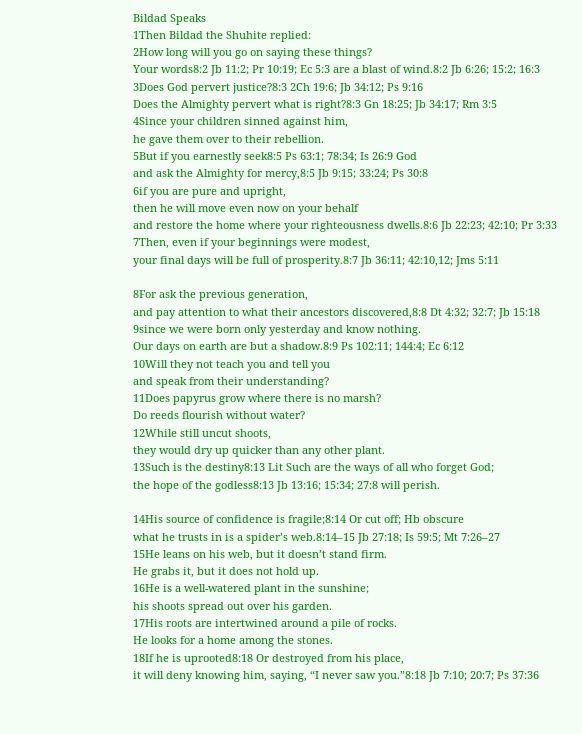Bildad Speaks
1Then Bildad the Shuhite replied:
2How long will you go on saying these things?
Your words8:2 Jb 11:2; Pr 10:19; Ec 5:3 are a blast of wind.8:2 Jb 6:26; 15:2; 16:3
3Does God pervert justice?8:3 2Ch 19:6; Jb 34:12; Ps 9:16
Does the Almighty pervert what is right?8:3 Gn 18:25; Jb 34:17; Rm 3:5
4Since your children sinned against him,
he gave them over to their rebellion.
5But if you earnestly seek8:5 Ps 63:1; 78:34; Is 26:9 God
and ask the Almighty for mercy,8:5 Jb 9:15; 33:24; Ps 30:8
6if you are pure and upright,
then he will move even now on your behalf
and restore the home where your righteousness dwells.8:6 Jb 22:23; 42:10; Pr 3:33
7Then, even if your beginnings were modest,
your final days will be full of prosperity.8:7 Jb 36:11; 42:10,12; Jms 5:11

8For ask the previous generation,
and pay attention to what their ancestors discovered,8:8 Dt 4:32; 32:7; Jb 15:18
9since we were born only yesterday and know nothing.
Our days on earth are but a shadow.8:9 Ps 102:11; 144:4; Ec 6:12
10Will they not teach you and tell you
and speak from their understanding?
11Does papyrus grow where there is no marsh?
Do reeds flourish without water?
12While still uncut shoots,
they would dry up quicker than any other plant.
13Such is the destiny8:13 Lit Such are the ways of all who forget God;
the hope of the godless8:13 Jb 13:16; 15:34; 27:8 will perish.

14His source of confidence is fragile;8:14 Or cut off; Hb obscure
what he trusts in is a spider’s web.8:14–15 Jb 27:18; Is 59:5; Mt 7:26–27
15He leans on his web, but it doesn’t stand firm.
He grabs it, but it does not hold up.
16He is a well-watered plant in the sunshine;
his shoots spread out over his garden.
17His roots are intertwined around a pile of rocks.
He looks for a home among the stones.
18If he is uprooted8:18 Or destroyed from his place,
it will deny knowing him, saying, “I never saw you.”8:18 Jb 7:10; 20:7; Ps 37:36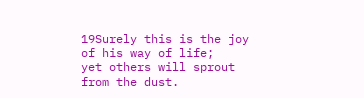19Surely this is the joy of his way of life;
yet others will sprout from the dust.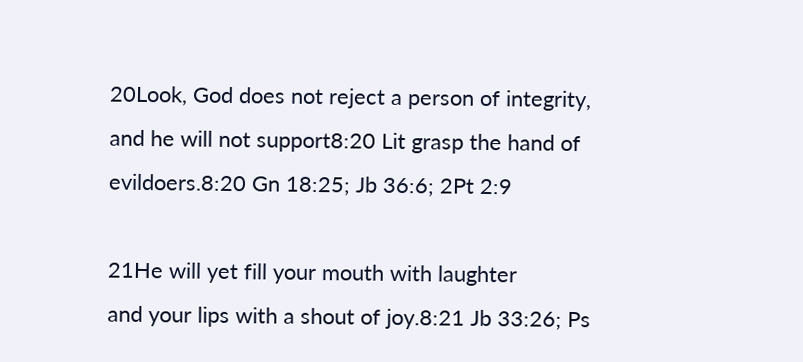20Look, God does not reject a person of integrity,
and he will not support8:20 Lit grasp the hand of evildoers.8:20 Gn 18:25; Jb 36:6; 2Pt 2:9

21He will yet fill your mouth with laughter
and your lips with a shout of joy.8:21 Jb 33:26; Ps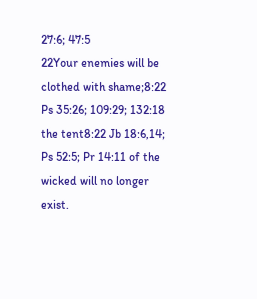27:6; 47:5
22Your enemies will be clothed with shame;8:22 Ps 35:26; 109:29; 132:18
the tent8:22 Jb 18:6,14; Ps 52:5; Pr 14:11 of the wicked will no longer exist.